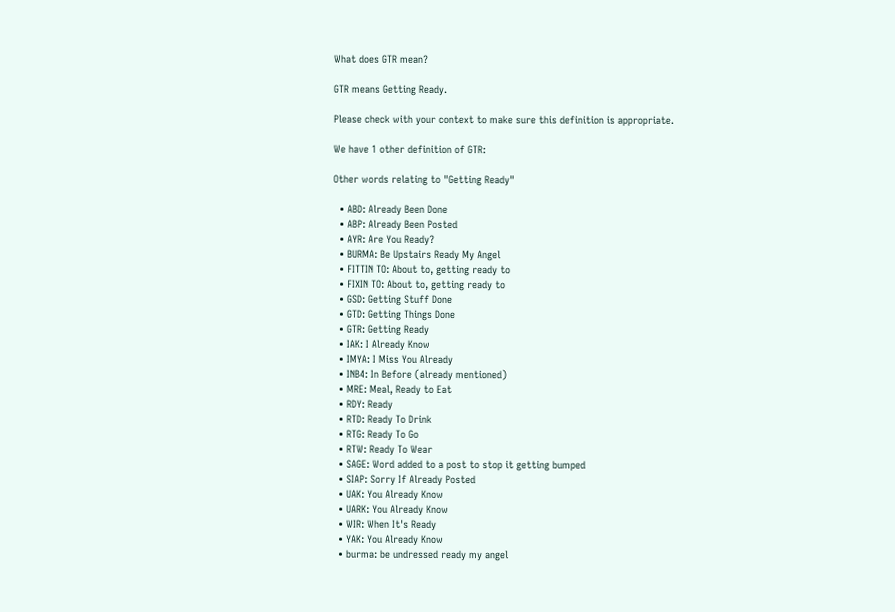What does GTR mean?

GTR means Getting Ready.

Please check with your context to make sure this definition is appropriate.

We have 1 other definition of GTR:

Other words relating to "Getting Ready"

  • ABD: Already Been Done
  • ABP: Already Been Posted
  • AYR: Are You Ready?
  • BURMA: Be Upstairs Ready My Angel
  • FITTIN TO: About to, getting ready to
  • FIXIN TO: About to, getting ready to
  • GSD: Getting Stuff Done
  • GTD: Getting Things Done
  • GTR: Getting Ready
  • IAK: I Already Know
  • IMYA: I Miss You Already
  • INB4: In Before (already mentioned)
  • MRE: Meal, Ready to Eat
  • RDY: Ready
  • RTD: Ready To Drink
  • RTG: Ready To Go
  • RTW: Ready To Wear
  • SAGE: Word added to a post to stop it getting bumped
  • SIAP: Sorry If Already Posted
  • UAK: You Already Know
  • UARK: You Already Know
  • WIR: When It's Ready
  • YAK: You Already Know
  • burma: be undressed ready my angel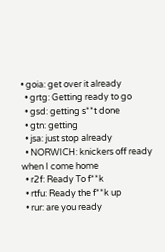• goia: get over it already
  • grtg: Getting ready to go
  • gsd: getting s**t done
  • gtn: getting
  • jsa: just stop already
  • NORWICH: knickers off ready when I come home
  • r2f: Ready To f**k
  • rtfu: Ready the f**k up
  • rur: are you ready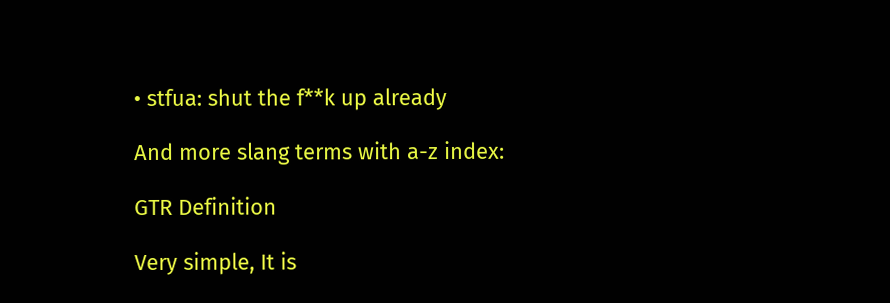• stfua: shut the f**k up already

And more slang terms with a-z index:

GTR Definition

Very simple, It is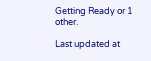Getting Ready or 1 other.

Last updated at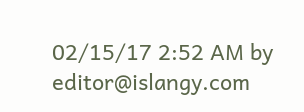02/15/17 2:52 AM by editor@islangy.com